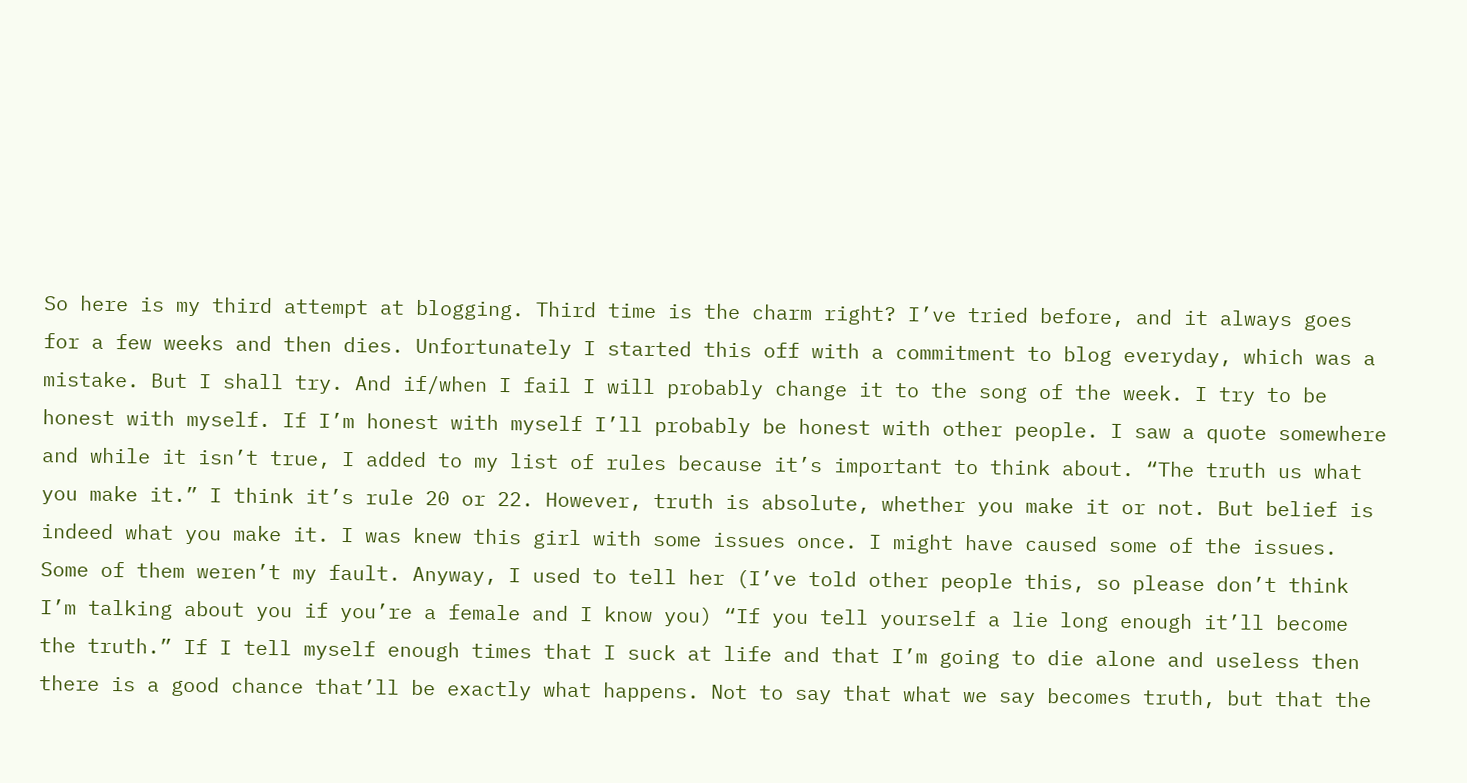So here is my third attempt at blogging. Third time is the charm right? I’ve tried before, and it always goes for a few weeks and then dies. Unfortunately I started this off with a commitment to blog everyday, which was a mistake. But I shall try. And if/when I fail I will probably change it to the song of the week. I try to be honest with myself. If I’m honest with myself I’ll probably be honest with other people. I saw a quote somewhere and while it isn’t true, I added to my list of rules because it’s important to think about. “The truth us what you make it.” I think it’s rule 20 or 22. However, truth is absolute, whether you make it or not. But belief is indeed what you make it. I was knew this girl with some issues once. I might have caused some of the issues. Some of them weren’t my fault. Anyway, I used to tell her (I’ve told other people this, so please don’t think I’m talking about you if you’re a female and I know you) “If you tell yourself a lie long enough it’ll become the truth.” If I tell myself enough times that I suck at life and that I’m going to die alone and useless then there is a good chance that’ll be exactly what happens. Not to say that what we say becomes truth, but that the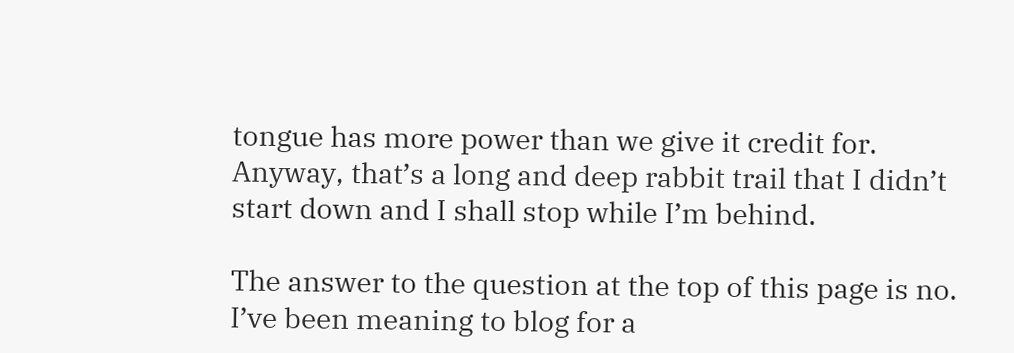tongue has more power than we give it credit for. Anyway, that’s a long and deep rabbit trail that I didn’t start down and I shall stop while I’m behind.

The answer to the question at the top of this page is no. I’ve been meaning to blog for a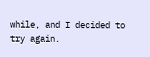while, and I decided to try again.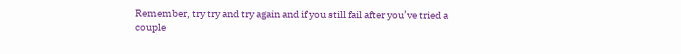Remember, try try and try again and if you still fail after you’ve tried a couple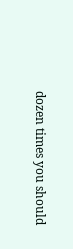dozen times you should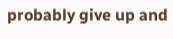probably give up and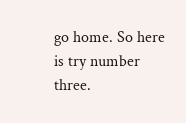go home. So here is try number three.